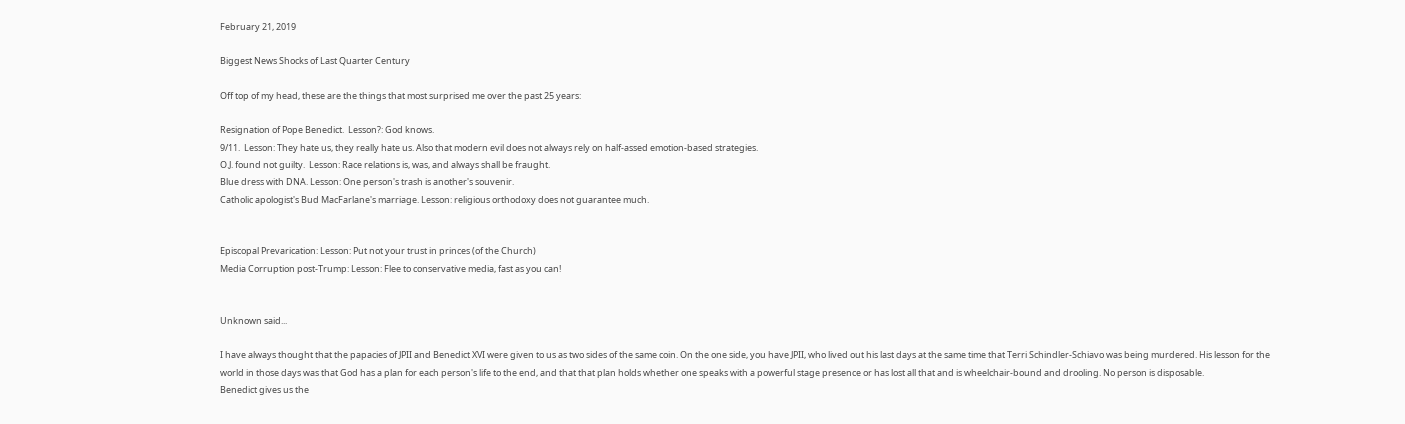February 21, 2019

Biggest News Shocks of Last Quarter Century

Off top of my head, these are the things that most surprised me over the past 25 years:

Resignation of Pope Benedict.  Lesson?: God knows.
9/11.  Lesson: They hate us, they really hate us. Also that modern evil does not always rely on half-assed emotion-based strategies.
O.J. found not guilty.  Lesson: Race relations is, was, and always shall be fraught.
Blue dress with DNA. Lesson: One person's trash is another's souvenir.
Catholic apologist's Bud MacFarlane's marriage. Lesson: religious orthodoxy does not guarantee much.


Episcopal Prevarication: Lesson: Put not your trust in princes (of the Church)
Media Corruption post-Trump: Lesson: Flee to conservative media, fast as you can!


Unknown said...

I have always thought that the papacies of JPII and Benedict XVI were given to us as two sides of the same coin. On the one side, you have JPII, who lived out his last days at the same time that Terri Schindler-Schiavo was being murdered. His lesson for the world in those days was that God has a plan for each person's life to the end, and that that plan holds whether one speaks with a powerful stage presence or has lost all that and is wheelchair-bound and drooling. No person is disposable.
Benedict gives us the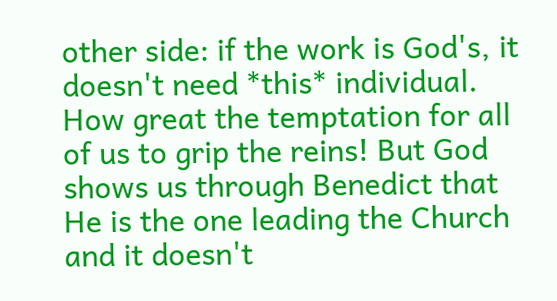other side: if the work is God's, it doesn't need *this* individual. How great the temptation for all of us to grip the reins! But God shows us through Benedict that He is the one leading the Church and it doesn't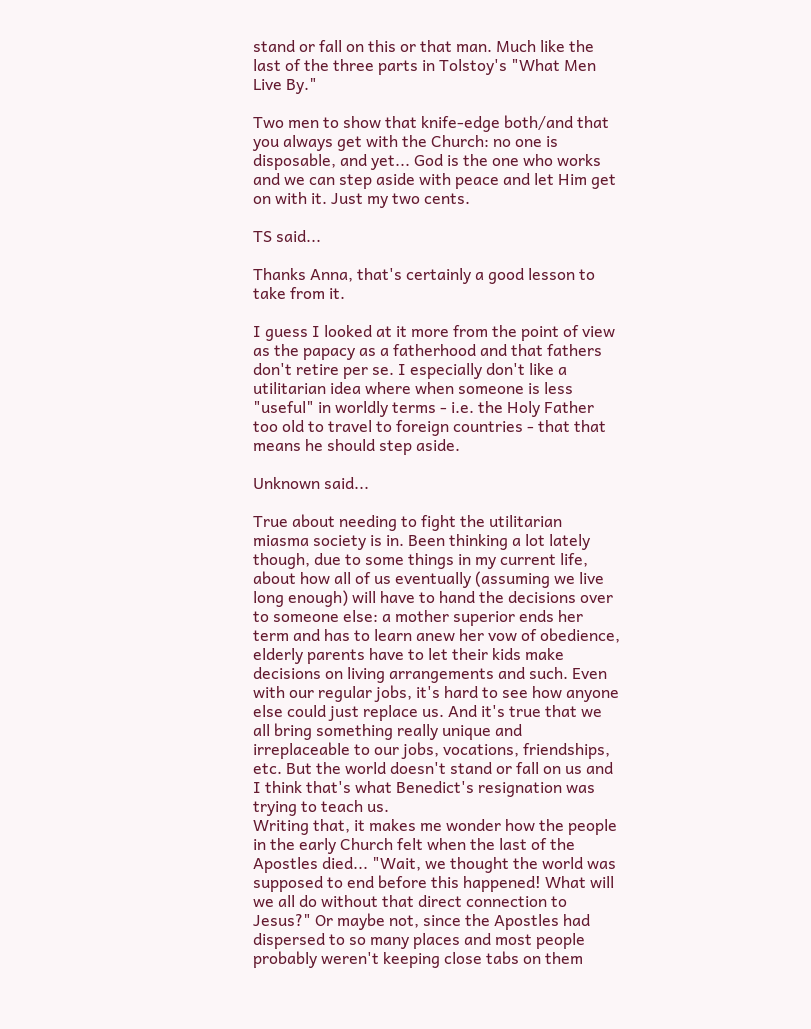stand or fall on this or that man. Much like the last of the three parts in Tolstoy's "What Men Live By."

Two men to show that knife-edge both/and that you always get with the Church: no one is disposable, and yet... God is the one who works and we can step aside with peace and let Him get on with it. Just my two cents.

TS said...

Thanks Anna, that's certainly a good lesson to take from it.

I guess I looked at it more from the point of view as the papacy as a fatherhood and that fathers don't retire per se. I especially don't like a utilitarian idea where when someone is less "useful" in worldly terms - i.e. the Holy Father too old to travel to foreign countries - that that means he should step aside.

Unknown said...

True about needing to fight the utilitarian miasma society is in. Been thinking a lot lately though, due to some things in my current life, about how all of us eventually (assuming we live long enough) will have to hand the decisions over to someone else: a mother superior ends her term and has to learn anew her vow of obedience, elderly parents have to let their kids make decisions on living arrangements and such. Even with our regular jobs, it's hard to see how anyone else could just replace us. And it's true that we all bring something really unique and irreplaceable to our jobs, vocations, friendships, etc. But the world doesn't stand or fall on us and I think that's what Benedict's resignation was trying to teach us.
Writing that, it makes me wonder how the people in the early Church felt when the last of the Apostles died... "Wait, we thought the world was supposed to end before this happened! What will we all do without that direct connection to Jesus?" Or maybe not, since the Apostles had dispersed to so many places and most people probably weren't keeping close tabs on them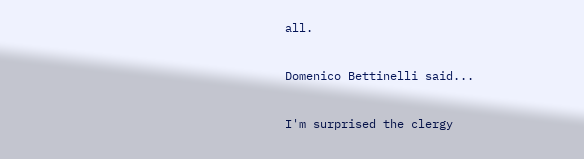all.

Domenico Bettinelli said...

I'm surprised the clergy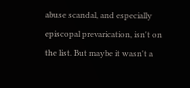abuse scandal, and especially episcopal prevarication, isn't on the list. But maybe it wasn't a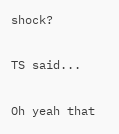shock?

TS said...

Oh yeah that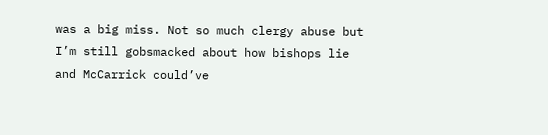was a big miss. Not so much clergy abuse but I’m still gobsmacked about how bishops lie and McCarrick could’ve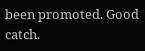been promoted. Good catch.